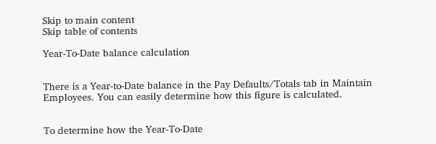Skip to main content
Skip table of contents

Year-To-Date balance calculation


There is a Year-to-Date balance in the Pay Defaults/Totals tab in Maintain Employees. You can easily determine how this figure is calculated.


To determine how the Year-To-Date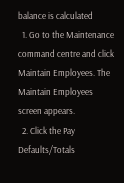balance is calculated
  1. Go to the Maintenance command centre and click Maintain Employees. The Maintain Employees screen appears.
  2. Click the Pay Defaults/Totals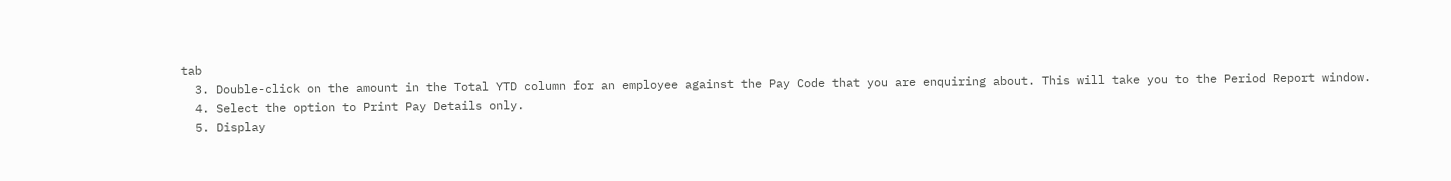tab
  3. Double-click on the amount in the Total YTD column for an employee against the Pay Code that you are enquiring about. This will take you to the Period Report window.
  4. Select the option to Print Pay Details only.
  5. Display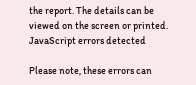the report. The details can be viewed on the screen or printed.
JavaScript errors detected

Please note, these errors can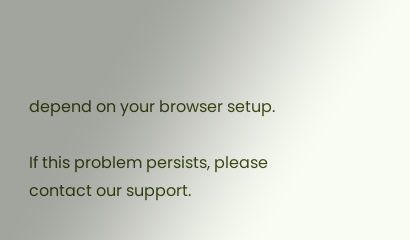depend on your browser setup.

If this problem persists, please contact our support.